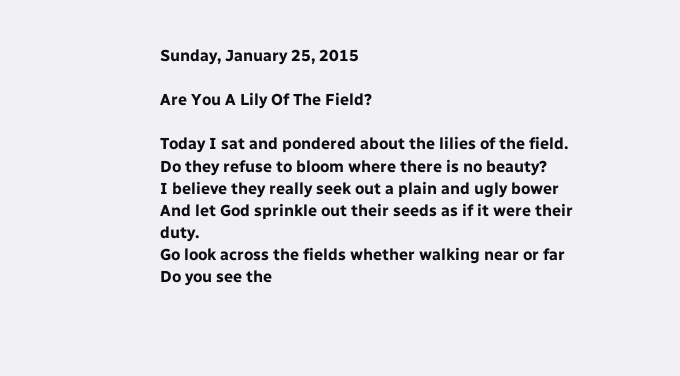Sunday, January 25, 2015

Are You A Lily Of The Field?

Today I sat and pondered about the lilies of the field.
Do they refuse to bloom where there is no beauty?
I believe they really seek out a plain and ugly bower
And let God sprinkle out their seeds as if it were their duty.
Go look across the fields whether walking near or far
Do you see the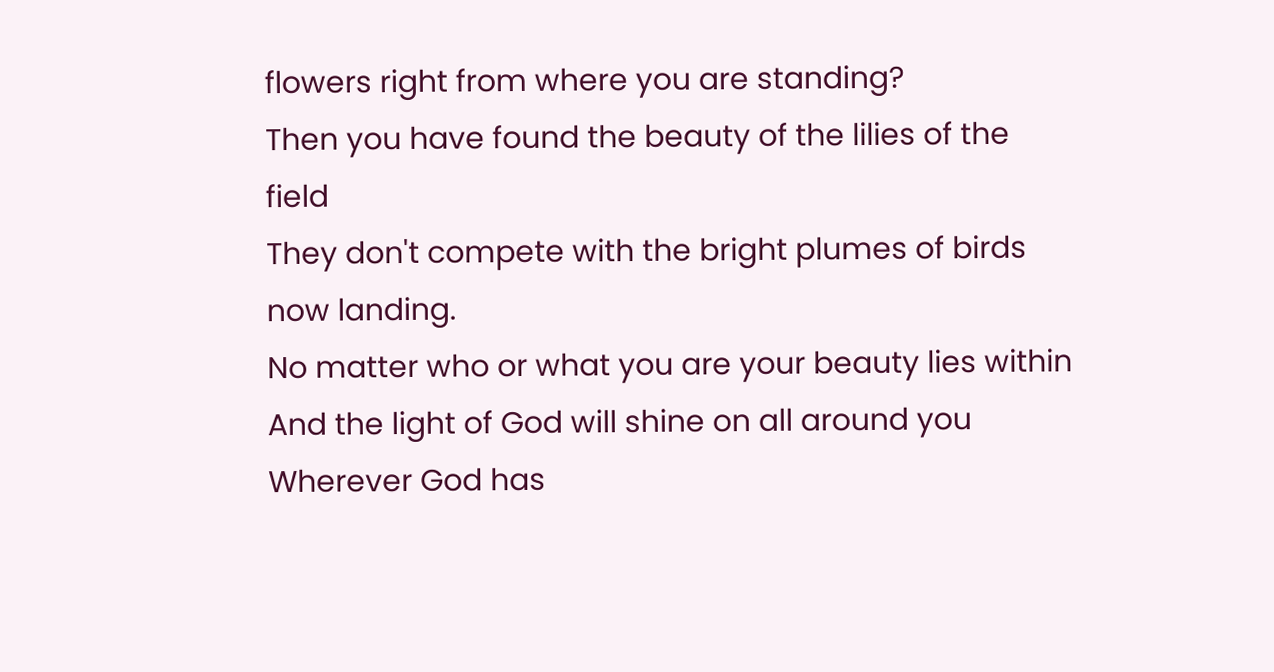flowers right from where you are standing?
Then you have found the beauty of the lilies of the field
They don't compete with the bright plumes of birds now landing.
No matter who or what you are your beauty lies within
And the light of God will shine on all around you
Wherever God has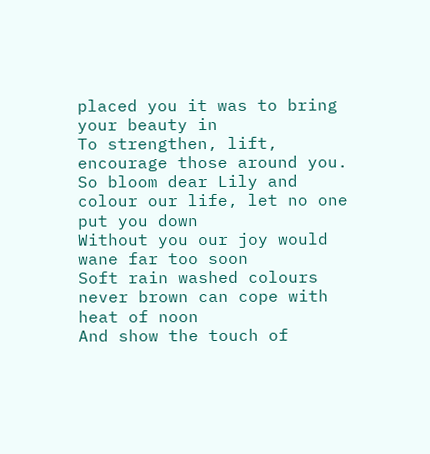placed you it was to bring your beauty in
To strengthen, lift, encourage those around you.
So bloom dear Lily and colour our life, let no one put you down
Without you our joy would wane far too soon
Soft rain washed colours never brown can cope with heat of noon
And show the touch of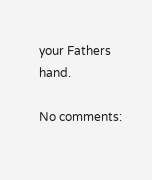your Fathers hand.

No comments: